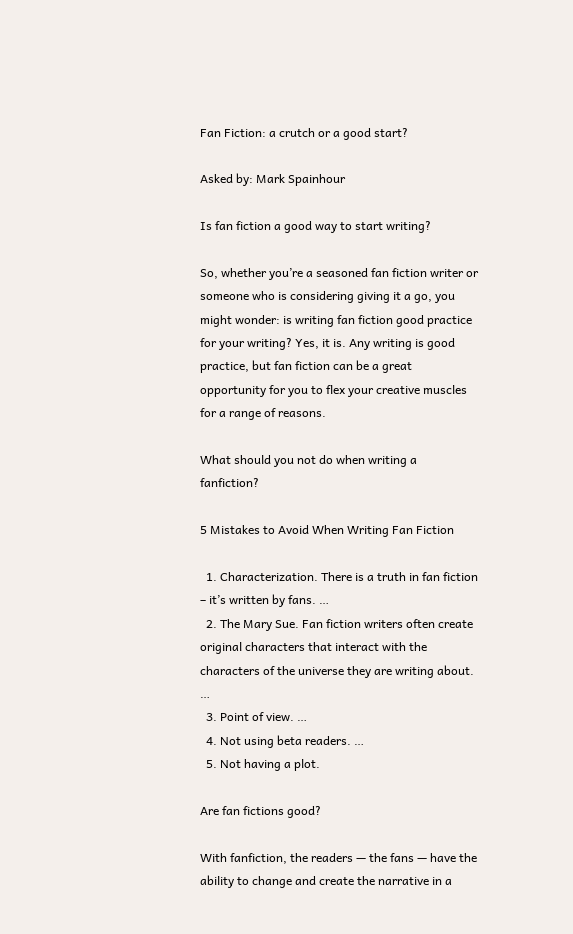Fan Fiction: a crutch or a good start?

Asked by: Mark Spainhour

Is fan fiction a good way to start writing?

So, whether you’re a seasoned fan fiction writer or someone who is considering giving it a go, you might wonder: is writing fan fiction good practice for your writing? Yes, it is. Any writing is good practice, but fan fiction can be a great opportunity for you to flex your creative muscles for a range of reasons.

What should you not do when writing a fanfiction?

5 Mistakes to Avoid When Writing Fan Fiction

  1. Characterization. There is a truth in fan fiction – it’s written by fans. …
  2. The Mary Sue. Fan fiction writers often create original characters that interact with the characters of the universe they are writing about. …
  3. Point of view. …
  4. Not using beta readers. …
  5. Not having a plot.

Are fan fictions good?

With fanfiction, the readers — the fans — have the ability to change and create the narrative in a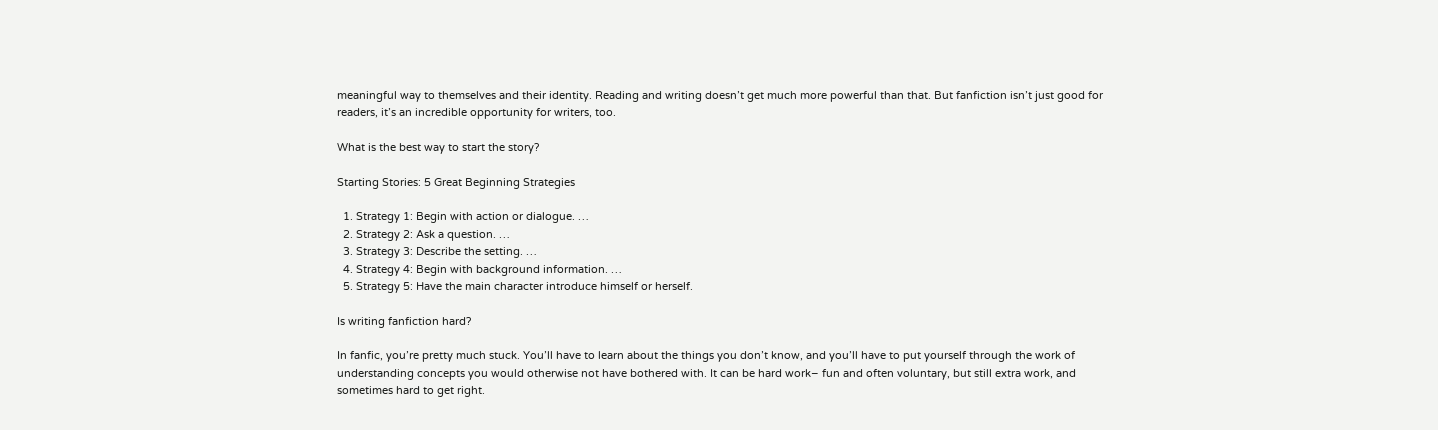meaningful way to themselves and their identity. Reading and writing doesn’t get much more powerful than that. But fanfiction isn’t just good for readers, it’s an incredible opportunity for writers, too.

What is the best way to start the story?

Starting Stories: 5 Great Beginning Strategies

  1. Strategy 1: Begin with action or dialogue. …
  2. Strategy 2: Ask a question. …
  3. Strategy 3: Describe the setting. …
  4. Strategy 4: Begin with background information. …
  5. Strategy 5: Have the main character introduce himself or herself.

Is writing fanfiction hard?

In fanfic, you’re pretty much stuck. You’ll have to learn about the things you don’t know, and you’ll have to put yourself through the work of understanding concepts you would otherwise not have bothered with. It can be hard work– fun and often voluntary, but still extra work, and sometimes hard to get right.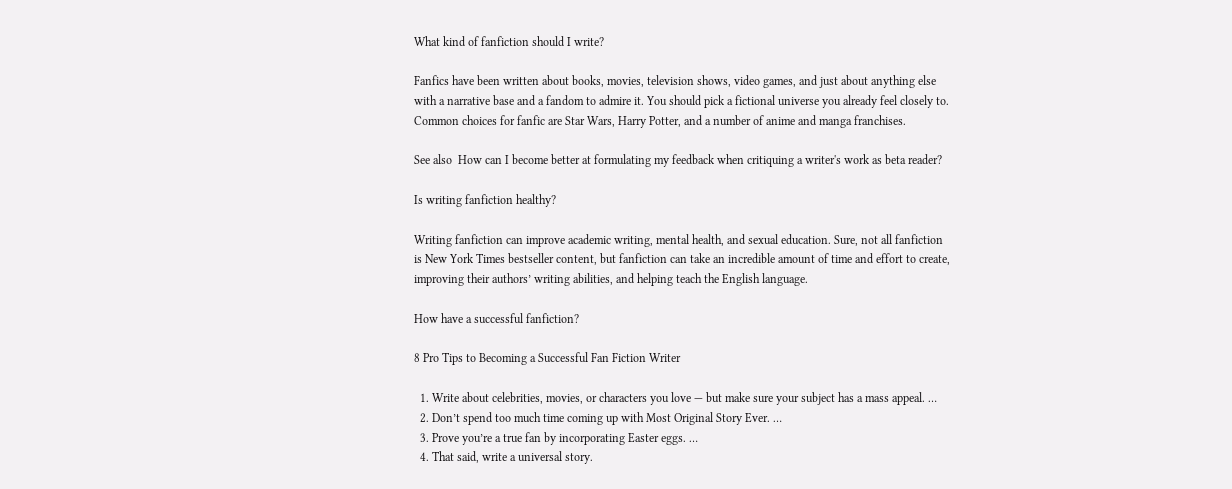What kind of fanfiction should I write?

Fanfics have been written about books, movies, television shows, video games, and just about anything else with a narrative base and a fandom to admire it. You should pick a fictional universe you already feel closely to. Common choices for fanfic are Star Wars, Harry Potter, and a number of anime and manga franchises.

See also  How can I become better at formulating my feedback when critiquing a writer's work as beta reader?

Is writing fanfiction healthy?

Writing fanfiction can improve academic writing, mental health, and sexual education. Sure, not all fanfiction is New York Times bestseller content, but fanfiction can take an incredible amount of time and effort to create, improving their authors’ writing abilities, and helping teach the English language.

How have a successful fanfiction?

8 Pro Tips to Becoming a Successful Fan Fiction Writer

  1. Write about celebrities, movies, or characters you love — but make sure your subject has a mass appeal. …
  2. Don’t spend too much time coming up with Most Original Story Ever. …
  3. Prove you’re a true fan by incorporating Easter eggs. …
  4. That said, write a universal story.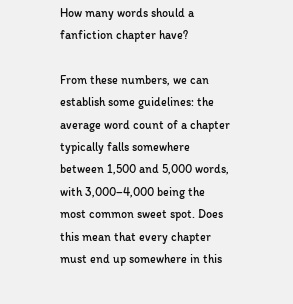How many words should a fanfiction chapter have?

From these numbers, we can establish some guidelines: the average word count of a chapter typically falls somewhere between 1,500 and 5,000 words, with 3,000–4,000 being the most common sweet spot. Does this mean that every chapter must end up somewhere in this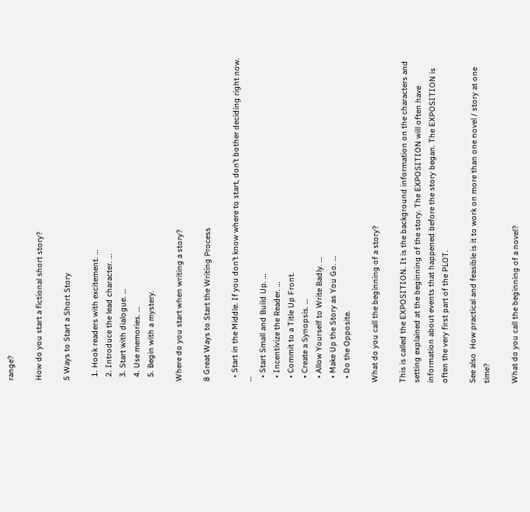range?

How do you start a fictional short story?

5 Ways to Start a Short Story

  1. Hook readers with excitement. …
  2. Introduce the lead character. …
  3. Start with dialogue. …
  4. Use memories. …
  5. Begin with a mystery.

Where do you start when writing a story?

8 Great Ways to Start the Writing Process

  • Start in the Middle. If you don’t know where to start, don’t bother deciding right now. …
  • Start Small and Build Up. …
  • Incentivize the Reader. …
  • Commit to a Title Up Front.
  • Create a Synopsis. …
  • Allow Yourself to Write Badly. …
  • Make Up the Story as You Go. …
  • Do the Opposite.

What do you call the beginning of a story?

This is called the EXPOSITION. It is the background information on the characters and setting explained at the beginning of the story. The EXPOSITION will often have information about events that happened before the story began. The EXPOSITION is often the very first part of the PLOT.

See also  How practical and feasible is it to work on more than one novel / story at one time?

What do you call the beginning of a novel?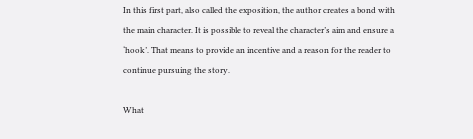In this first part, also called the exposition, the author creates a bond with the main character. It is possible to reveal the character’s aim and ensure a ‘hook’. That means to provide an incentive and a reason for the reader to continue pursuing the story.

What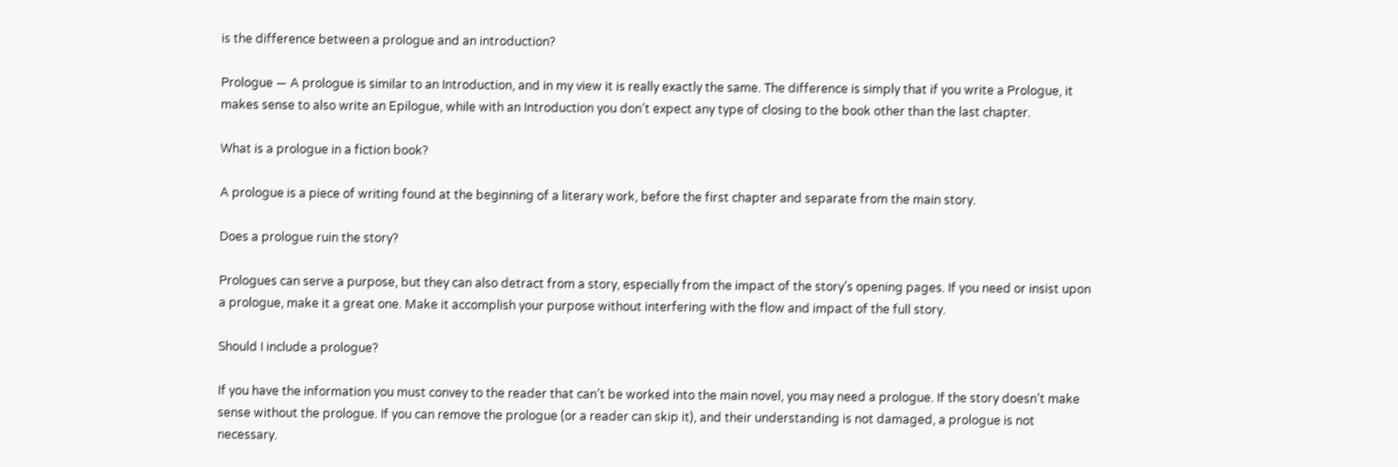is the difference between a prologue and an introduction?

Prologue — A prologue is similar to an Introduction, and in my view it is really exactly the same. The difference is simply that if you write a Prologue, it makes sense to also write an Epilogue, while with an Introduction you don’t expect any type of closing to the book other than the last chapter.

What is a prologue in a fiction book?

A prologue is a piece of writing found at the beginning of a literary work, before the first chapter and separate from the main story.

Does a prologue ruin the story?

Prologues can serve a purpose, but they can also detract from a story, especially from the impact of the story’s opening pages. If you need or insist upon a prologue, make it a great one. Make it accomplish your purpose without interfering with the flow and impact of the full story.

Should I include a prologue?

If you have the information you must convey to the reader that can’t be worked into the main novel, you may need a prologue. If the story doesn’t make sense without the prologue. If you can remove the prologue (or a reader can skip it), and their understanding is not damaged, a prologue is not necessary.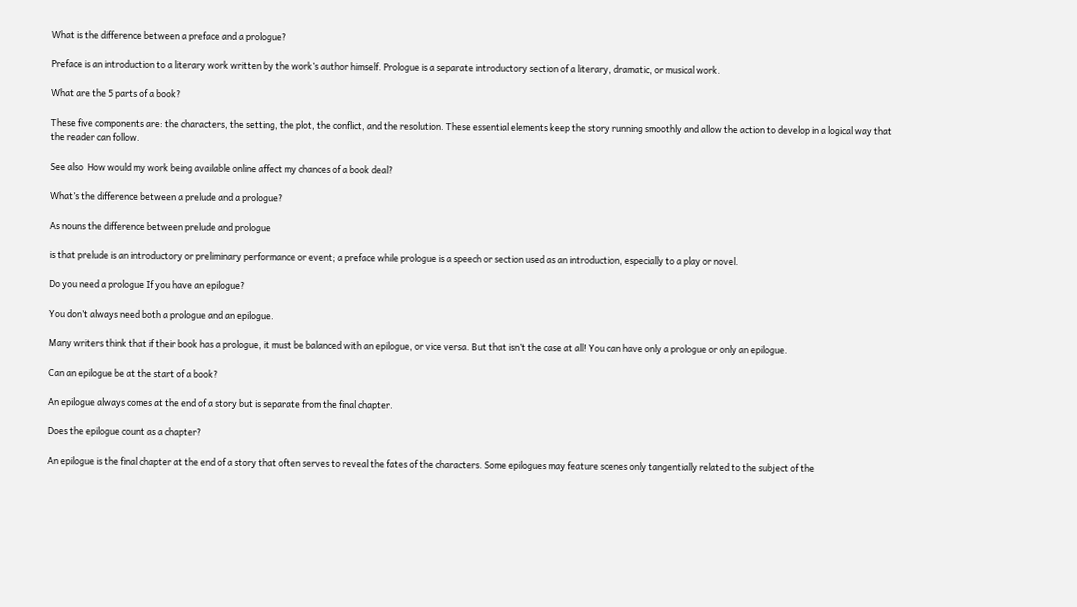What is the difference between a preface and a prologue?

Preface is an introduction to a literary work written by the work’s author himself. Prologue is a separate introductory section of a literary, dramatic, or musical work.

What are the 5 parts of a book?

These five components are: the characters, the setting, the plot, the conflict, and the resolution. These essential elements keep the story running smoothly and allow the action to develop in a logical way that the reader can follow.

See also  How would my work being available online affect my chances of a book deal?

What’s the difference between a prelude and a prologue?

As nouns the difference between prelude and prologue

is that prelude is an introductory or preliminary performance or event; a preface while prologue is a speech or section used as an introduction, especially to a play or novel.

Do you need a prologue If you have an epilogue?

You don’t always need both a prologue and an epilogue.

Many writers think that if their book has a prologue, it must be balanced with an epilogue, or vice versa. But that isn’t the case at all! You can have only a prologue or only an epilogue.

Can an epilogue be at the start of a book?

An epilogue always comes at the end of a story but is separate from the final chapter.

Does the epilogue count as a chapter?

An epilogue is the final chapter at the end of a story that often serves to reveal the fates of the characters. Some epilogues may feature scenes only tangentially related to the subject of the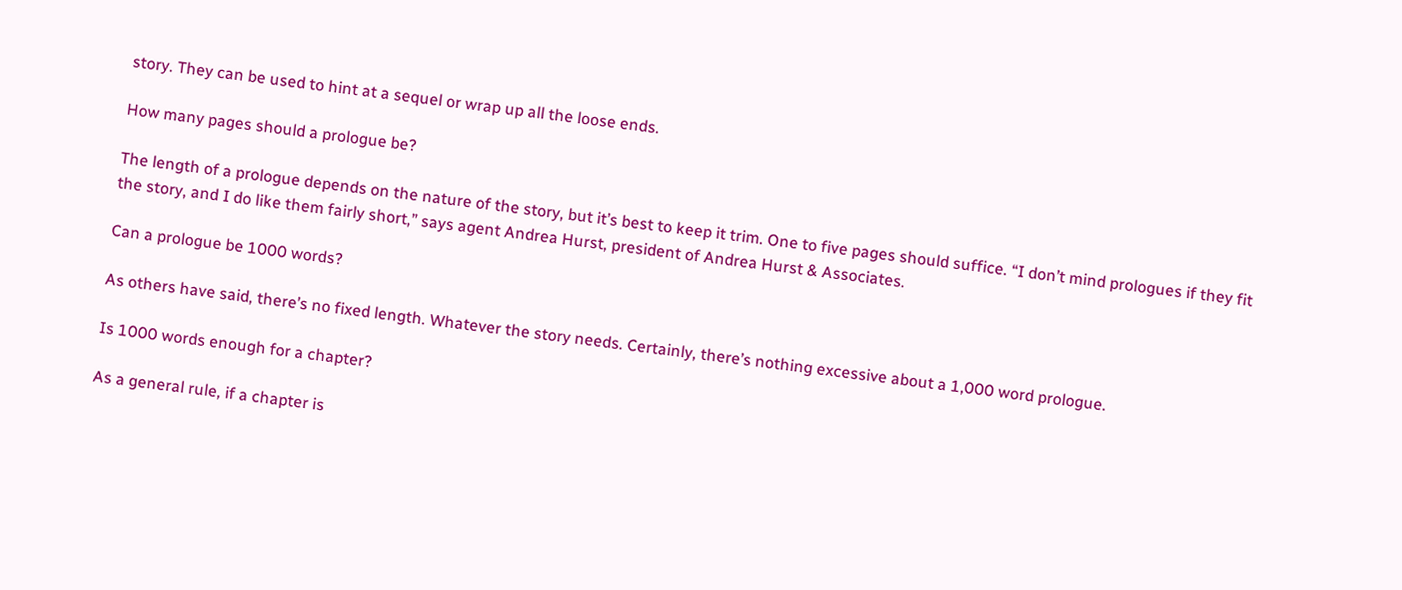story. They can be used to hint at a sequel or wrap up all the loose ends.

How many pages should a prologue be?

The length of a prologue depends on the nature of the story, but it’s best to keep it trim. One to five pages should suffice. “I don’t mind prologues if they fit the story, and I do like them fairly short,” says agent Andrea Hurst, president of Andrea Hurst & Associates.

Can a prologue be 1000 words?

As others have said, there’s no fixed length. Whatever the story needs. Certainly, there’s nothing excessive about a 1,000 word prologue.

Is 1000 words enough for a chapter?

As a general rule, if a chapter is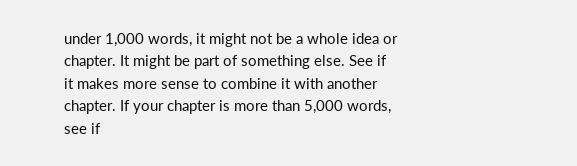under 1,000 words, it might not be a whole idea or chapter. It might be part of something else. See if it makes more sense to combine it with another chapter. If your chapter is more than 5,000 words, see if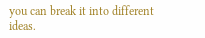you can break it into different ideas.